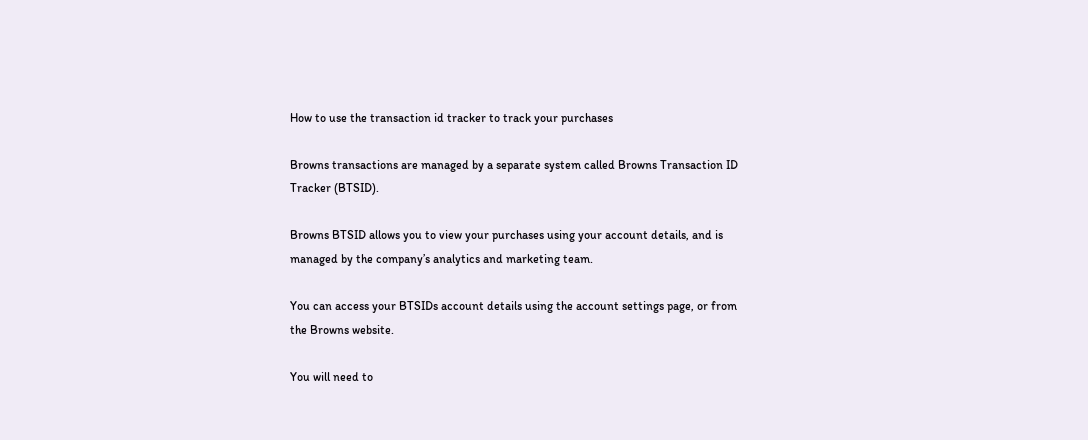How to use the transaction id tracker to track your purchases

Browns transactions are managed by a separate system called Browns Transaction ID Tracker (BTSID).

Browns BTSID allows you to view your purchases using your account details, and is managed by the company’s analytics and marketing team.

You can access your BTSIDs account details using the account settings page, or from the Browns website.

You will need to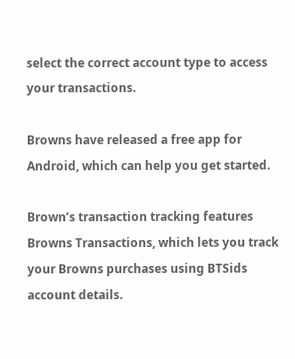select the correct account type to access your transactions.

Browns have released a free app for Android, which can help you get started.

Brown’s transaction tracking features Browns Transactions, which lets you track your Browns purchases using BTSids account details.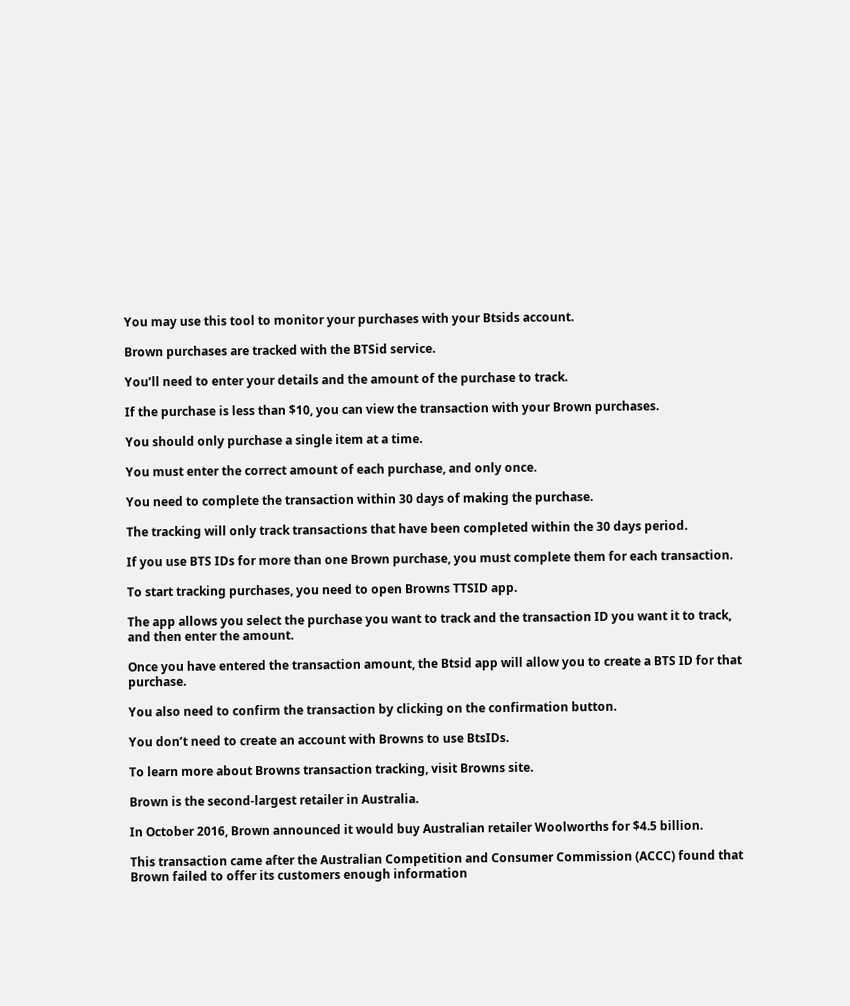You may use this tool to monitor your purchases with your Btsids account.

Brown purchases are tracked with the BTSid service.

You’ll need to enter your details and the amount of the purchase to track.

If the purchase is less than $10, you can view the transaction with your Brown purchases.

You should only purchase a single item at a time.

You must enter the correct amount of each purchase, and only once.

You need to complete the transaction within 30 days of making the purchase.

The tracking will only track transactions that have been completed within the 30 days period.

If you use BTS IDs for more than one Brown purchase, you must complete them for each transaction.

To start tracking purchases, you need to open Browns TTSID app.

The app allows you select the purchase you want to track and the transaction ID you want it to track, and then enter the amount.

Once you have entered the transaction amount, the Btsid app will allow you to create a BTS ID for that purchase.

You also need to confirm the transaction by clicking on the confirmation button.

You don’t need to create an account with Browns to use BtsIDs.

To learn more about Browns transaction tracking, visit Browns site.

Brown is the second-largest retailer in Australia.

In October 2016, Brown announced it would buy Australian retailer Woolworths for $4.5 billion.

This transaction came after the Australian Competition and Consumer Commission (ACCC) found that Brown failed to offer its customers enough information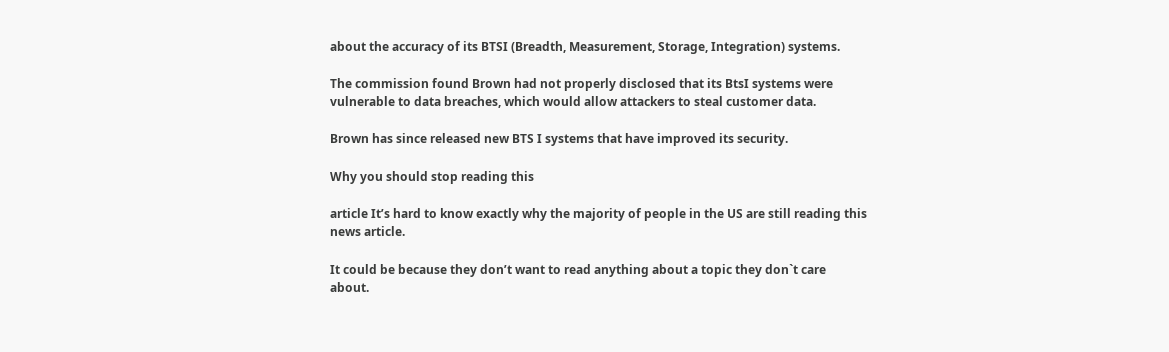about the accuracy of its BTSI (Breadth, Measurement, Storage, Integration) systems.

The commission found Brown had not properly disclosed that its BtsI systems were vulnerable to data breaches, which would allow attackers to steal customer data.

Brown has since released new BTS I systems that have improved its security.

Why you should stop reading this

article It’s hard to know exactly why the majority of people in the US are still reading this news article.

It could be because they don’t want to read anything about a topic they don`t care about.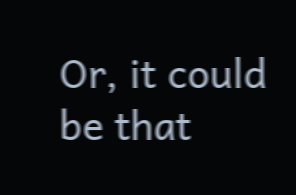Or, it could be that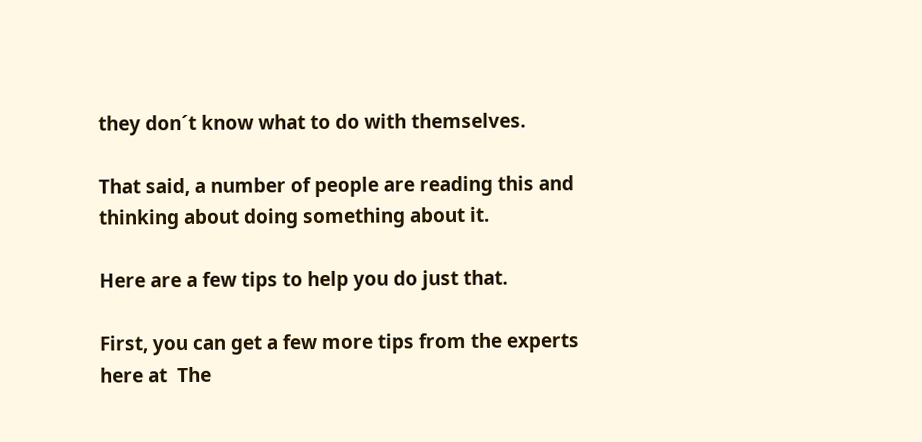they don´t know what to do with themselves.

That said, a number of people are reading this and thinking about doing something about it.

Here are a few tips to help you do just that.

First, you can get a few more tips from the experts here at  The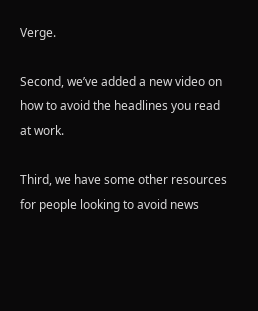Verge.

Second, we’ve added a new video on how to avoid the headlines you read at work.

Third, we have some other resources for people looking to avoid news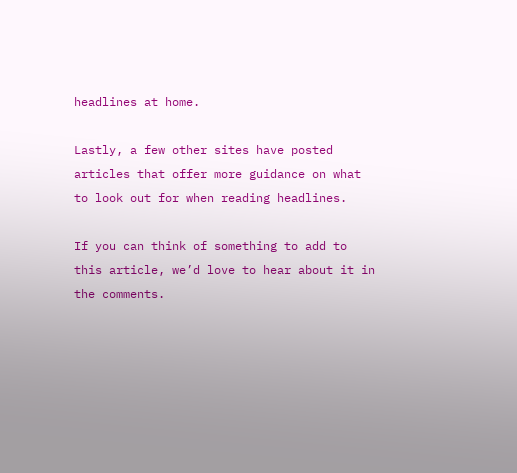headlines at home.

Lastly, a few other sites have posted articles that offer more guidance on what to look out for when reading headlines.

If you can think of something to add to this article, we’d love to hear about it in the comments.